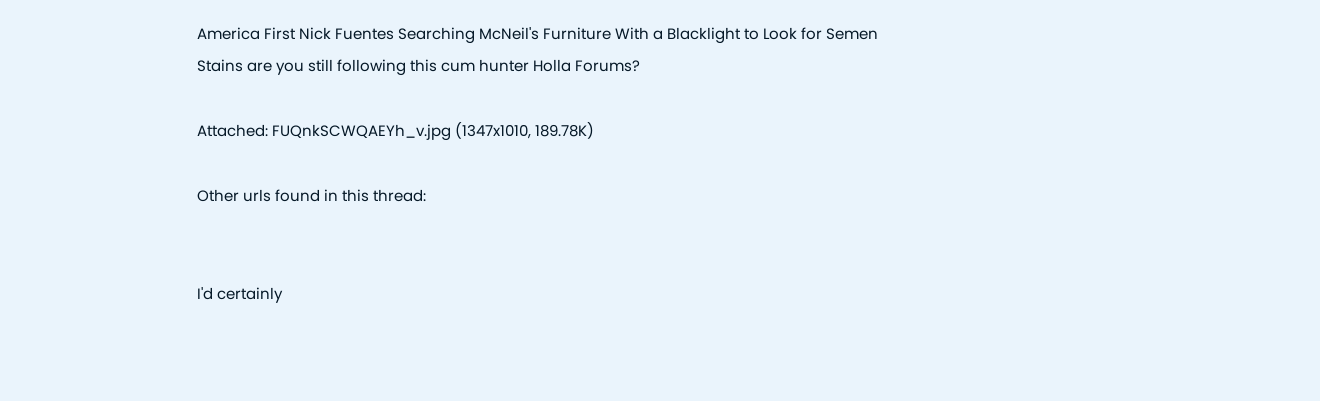America First Nick Fuentes Searching McNeil's Furniture With a Blacklight to Look for Semen Stains are you still following this cum hunter Holla Forums?

Attached: FUQnkSCWQAEYh_v.jpg (1347x1010, 189.78K)

Other urls found in this thread:


I'd certainly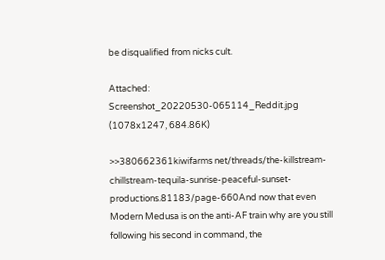be disqualified from nicks cult.

Attached: Screenshot_20220530-065114_Reddit.jpg (1078x1247, 684.86K)

>>380662361kiwifarms net/threads/the-killstream-chillstream-tequila-sunrise-peaceful-sunset-productions.81183/page-660And now that even Modern Medusa is on the anti-AF train why are you still following his second in command, the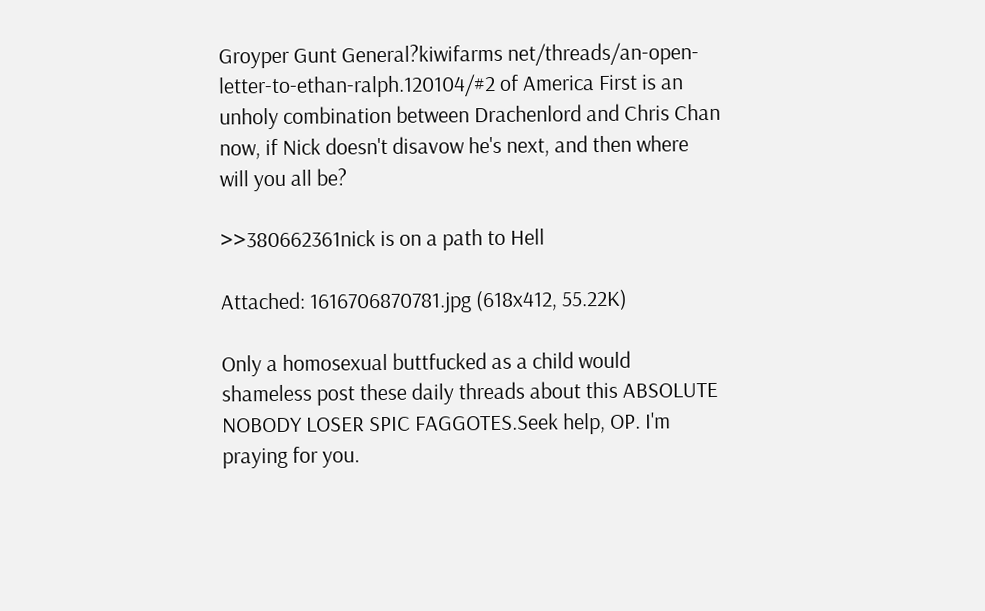Groyper Gunt General?kiwifarms net/threads/an-open-letter-to-ethan-ralph.120104/#2 of America First is an unholy combination between Drachenlord and Chris Chan now, if Nick doesn't disavow he's next, and then where will you all be?

>>380662361nick is on a path to Hell

Attached: 1616706870781.jpg (618x412, 55.22K)

Only a homosexual buttfucked as a child would shameless post these daily threads about this ABSOLUTE NOBODY LOSER SPIC FAGGOTES.Seek help, OP. I'm praying for you.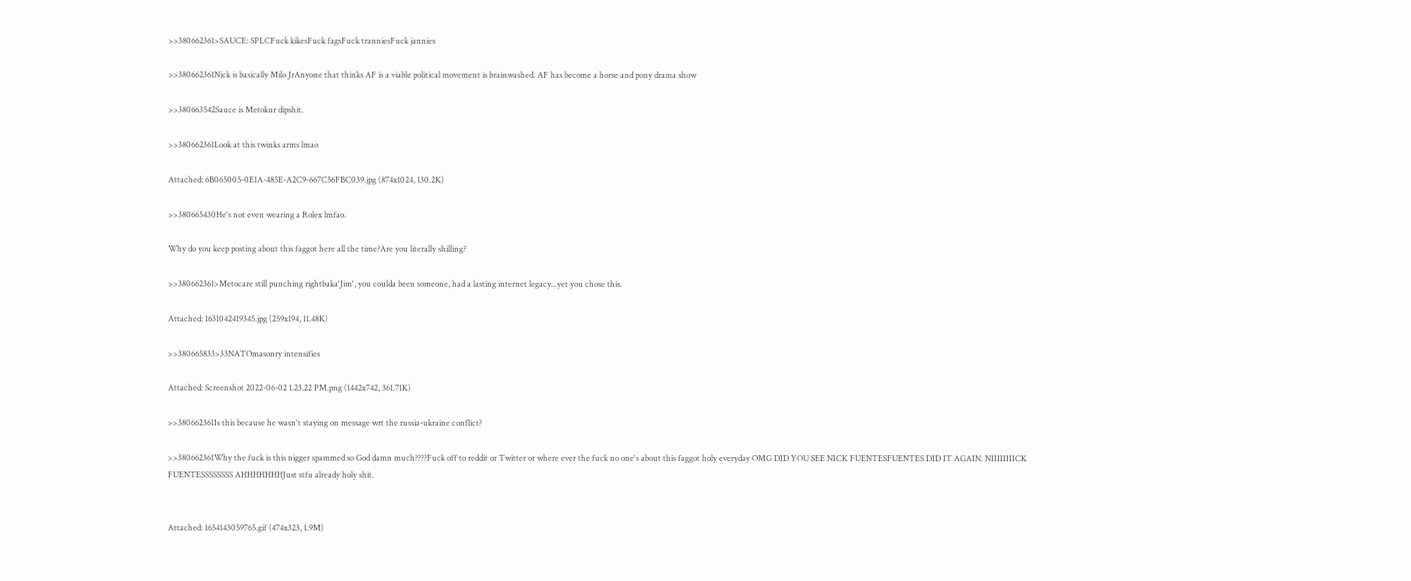>>380662361>SAUCE: SPLCFuck kikesFuck fagsFuck tranniesFuck jannies

>>380662361Nick is basically Milo JrAnyone that thinks AF is a viable political movement is brainwashed. AF has become a horse and pony drama show

>>380663542Sauce is Metokur dipshit.

>>380662361Look at this twinks arms lmao

Attached: 6B065005-0E1A-485E-A2C9-667C56FBC039.jpg (874x1024, 130.2K)

>>380665430He's not even wearing a Rolex lmfao.

Why do you keep posting about this faggot here all the time?Are you literally shilling?

>>380662361>Metocare still punching rightbaka'Jim', you coulda been someone, had a lasting internet legacy...yet you chose this.

Attached: 1631042419345.jpg (259x194, 11.48K)

>>380665833>33NATOmasonry intensifies

Attached: Screenshot 2022-06-02 1.23.22 PM.png (1442x742, 361.71K)

>>380662361Is this because he wasn't staying on message wrt the russia-ukraine conflict?

>>380662361Why the fuck is this nigger spammed so God damn much????Fuck off to reddit or Twitter or where ever the fuck no one's about this faggot holy everyday OMG DID YOU SEE NICK FUENTESFUENTES DID IT AGAIN. NIIIIIIIICK FUENTESSSSSSSS AHHHHHHHJust stfu already holy shit.


Attached: 1654143059765.gif (474x323, 1.9M)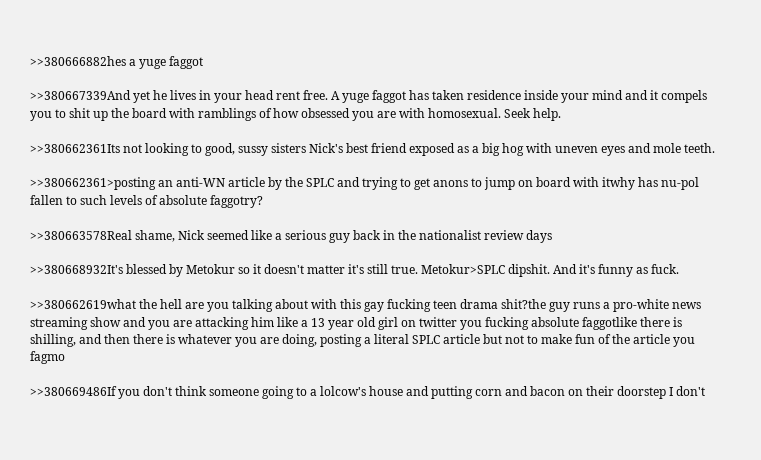>>380666882hes a yuge faggot

>>380667339And yet he lives in your head rent free. A yuge faggot has taken residence inside your mind and it compels you to shit up the board with ramblings of how obsessed you are with homosexual. Seek help.

>>380662361Its not looking to good, sussy sisters Nick's best friend exposed as a big hog with uneven eyes and mole teeth.

>>380662361>posting an anti-WN article by the SPLC and trying to get anons to jump on board with itwhy has nu-pol fallen to such levels of absolute faggotry?

>>380663578Real shame, Nick seemed like a serious guy back in the nationalist review days

>>380668932It's blessed by Metokur so it doesn't matter it's still true. Metokur>SPLC dipshit. And it's funny as fuck.

>>380662619what the hell are you talking about with this gay fucking teen drama shit?the guy runs a pro-white news streaming show and you are attacking him like a 13 year old girl on twitter you fucking absolute faggotlike there is shilling, and then there is whatever you are doing, posting a literal SPLC article but not to make fun of the article you fagmo

>>380669486If you don't think someone going to a lolcow's house and putting corn and bacon on their doorstep I don't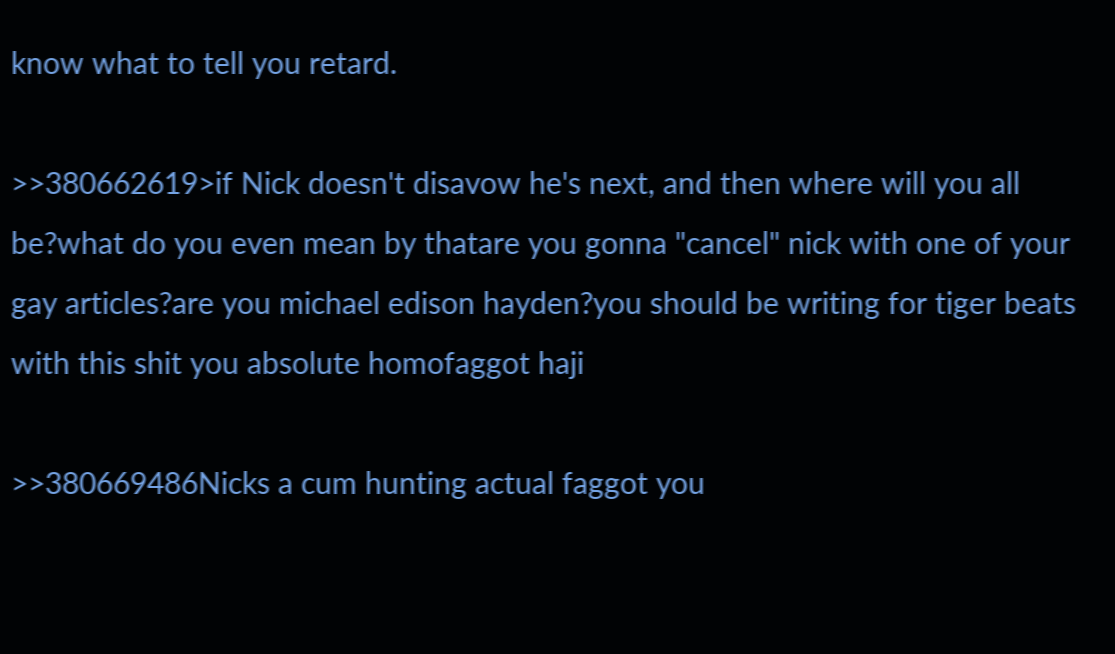know what to tell you retard.

>>380662619>if Nick doesn't disavow he's next, and then where will you all be?what do you even mean by thatare you gonna "cancel" nick with one of your gay articles?are you michael edison hayden?you should be writing for tiger beats with this shit you absolute homofaggot haji

>>380669486Nicks a cum hunting actual faggot you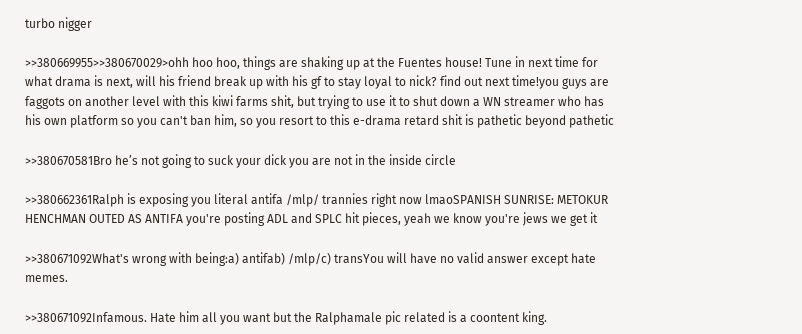turbo nigger

>>380669955>>380670029>ohh hoo hoo, things are shaking up at the Fuentes house! Tune in next time for what drama is next, will his friend break up with his gf to stay loyal to nick? find out next time!you guys are faggots on another level with this kiwi farms shit, but trying to use it to shut down a WN streamer who has his own platform so you can't ban him, so you resort to this e-drama retard shit is pathetic beyond pathetic

>>380670581Bro he’s not going to suck your dick you are not in the inside circle

>>380662361Ralph is exposing you literal antifa /mlp/ trannies right now lmaoSPANISH SUNRISE: METOKUR HENCHMAN OUTED AS ANTIFA you're posting ADL and SPLC hit pieces, yeah we know you're jews we get it

>>380671092What's wrong with being:a) antifab) /mlp/c) transYou will have no valid answer except hate memes.

>>380671092Infamous. Hate him all you want but the Ralphamale pic related is a coontent king.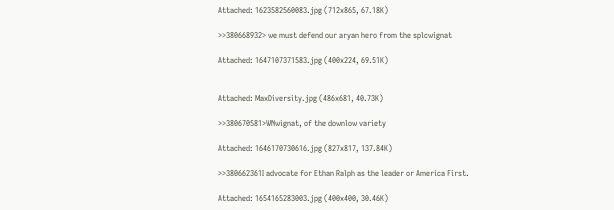Attached: 1623582560083.jpg (712x865, 67.18K)

>>380668932> we must defend our aryan hero from the splcwignat

Attached: 1647107371583.jpg (400x224, 69.51K)


Attached: MaxDiversity.jpg (486x681, 40.73K)

>>380670581>WNwignat, of the downlow variety

Attached: 1646170730616.jpg (827x817, 137.84K)

>>380662361I advocate for Ethan Ralph as the leader or America First.

Attached: 1654165283003.jpg (400x400, 30.46K)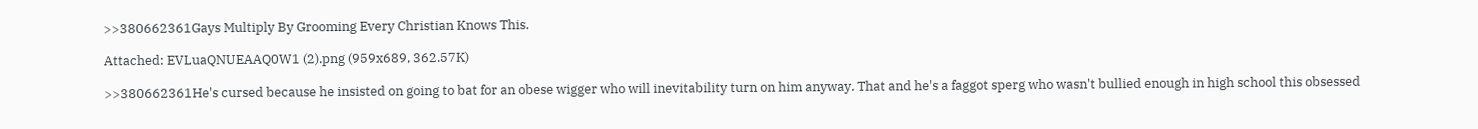>>380662361Gays Multiply By Grooming Every Christian Knows This.

Attached: EVLuaQNUEAAQ0W1 (2).png (959x689, 362.57K)

>>380662361He's cursed because he insisted on going to bat for an obese wigger who will inevitability turn on him anyway. That and he's a faggot sperg who wasn't bullied enough in high school this obsessed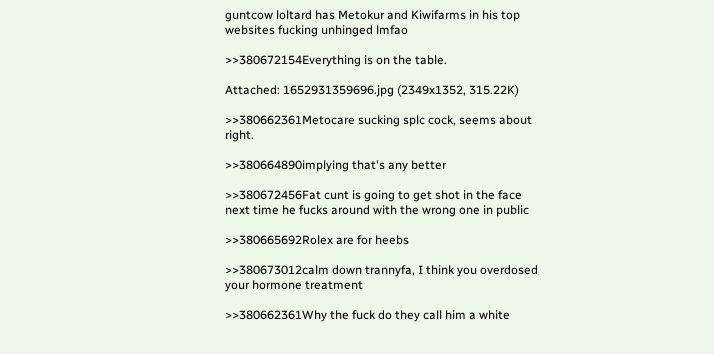guntcow loltard has Metokur and Kiwifarms in his top websites fucking unhinged lmfao

>>380672154Everything is on the table.

Attached: 1652931359696.jpg (2349x1352, 315.22K)

>>380662361Metocare sucking splc cock, seems about right.

>>380664890implying that's any better

>>380672456Fat cunt is going to get shot in the face next time he fucks around with the wrong one in public

>>380665692Rolex are for heebs

>>380673012calm down trannyfa, I think you overdosed your hormone treatment

>>380662361Why the fuck do they call him a white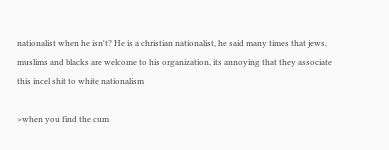nationalist when he isn't? He is a christian nationalist, he said many times that jews, muslims and blacks are welcome to his organization, its annoying that they associate this incel shit to white nationalism

>when you find the cum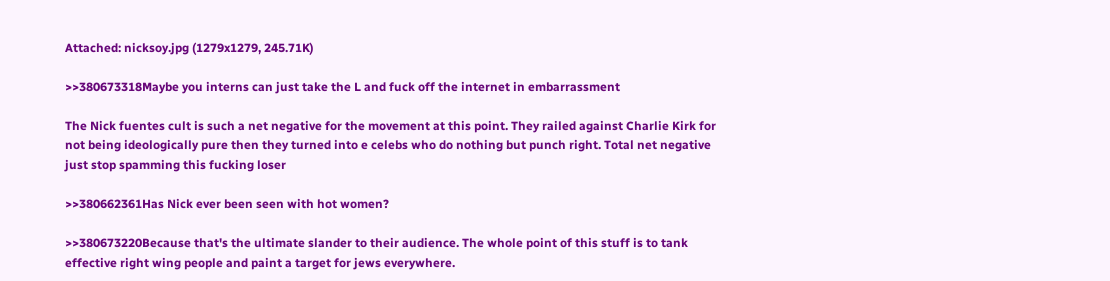Attached: nicksoy.jpg (1279x1279, 245.71K)

>>380673318Maybe you interns can just take the L and fuck off the internet in embarrassment

The Nick fuentes cult is such a net negative for the movement at this point. They railed against Charlie Kirk for not being ideologically pure then they turned into e celebs who do nothing but punch right. Total net negative just stop spamming this fucking loser

>>380662361Has Nick ever been seen with hot women?

>>380673220Because that's the ultimate slander to their audience. The whole point of this stuff is to tank effective right wing people and paint a target for jews everywhere.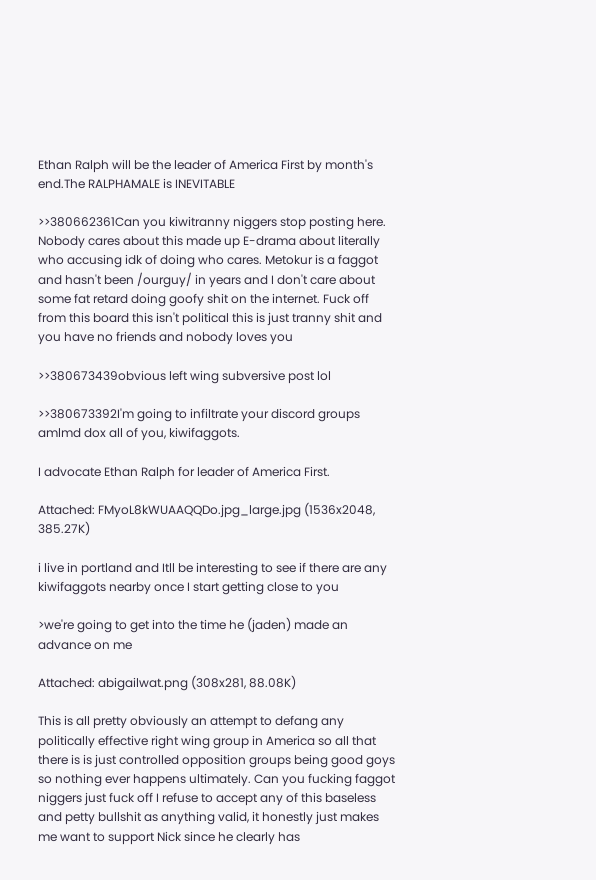Ethan Ralph will be the leader of America First by month's end.The RALPHAMALE is INEVITABLE

>>380662361Can you kiwitranny niggers stop posting here. Nobody cares about this made up E-drama about literally who accusing idk of doing who cares. Metokur is a faggot and hasn't been /ourguy/ in years and I don't care about some fat retard doing goofy shit on the internet. Fuck off from this board this isn't political this is just tranny shit and you have no friends and nobody loves you

>>380673439obvious left wing subversive post lol

>>380673392I'm going to infiltrate your discord groups amlmd dox all of you, kiwifaggots.

I advocate Ethan Ralph for leader of America First.

Attached: FMyoL8kWUAAQQDo.jpg_large.jpg (1536x2048, 385.27K)

i live in portland and Itll be interesting to see if there are any kiwifaggots nearby once I start getting close to you

>we're going to get into the time he (jaden) made an advance on me

Attached: abigailwat.png (308x281, 88.08K)

This is all pretty obviously an attempt to defang any politically effective right wing group in America so all that there is is just controlled opposition groups being good goys so nothing ever happens ultimately. Can you fucking faggot niggers just fuck off I refuse to accept any of this baseless and petty bullshit as anything valid, it honestly just makes me want to support Nick since he clearly has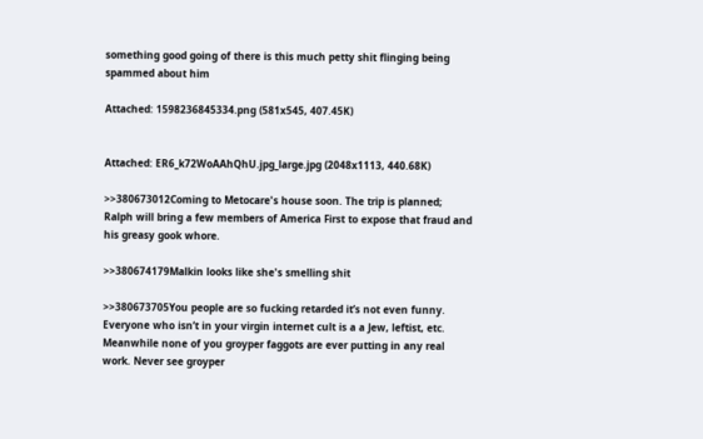something good going of there is this much petty shit flinging being spammed about him

Attached: 1598236845334.png (581x545, 407.45K)


Attached: ER6_k72WoAAhQhU.jpg_large.jpg (2048x1113, 440.68K)

>>380673012Coming to Metocare's house soon. The trip is planned; Ralph will bring a few members of America First to expose that fraud and his greasy gook whore.

>>380674179Malkin looks like she's smelling shit

>>380673705You people are so fucking retarded it’s not even funny. Everyone who isn’t in your virgin internet cult is a a Jew, leftist, etc. Meanwhile none of you groyper faggots are ever putting in any real work. Never see groyper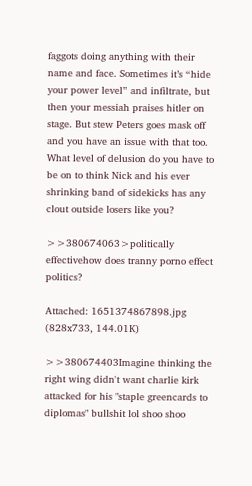faggots doing anything with their name and face. Sometimes it’s “hide your power level” and infiltrate, but then your messiah praises hitler on stage. But stew Peters goes mask off and you have an issue with that too. What level of delusion do you have to be on to think Nick and his ever shrinking band of sidekicks has any clout outside losers like you?

>>380674063>politically effectivehow does tranny porno effect politics?

Attached: 1651374867898.jpg (828x733, 144.01K)

>>380674403Imagine thinking the right wing didn't want charlie kirk attacked for his "staple greencards to diplomas" bullshit lol shoo shoo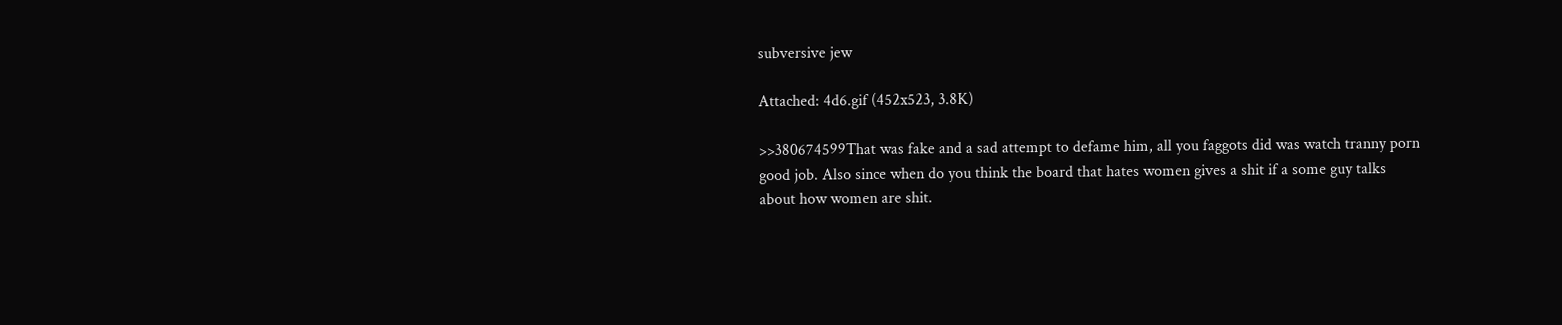subversive jew

Attached: 4d6.gif (452x523, 3.8K)

>>380674599That was fake and a sad attempt to defame him, all you faggots did was watch tranny porn good job. Also since when do you think the board that hates women gives a shit if a some guy talks about how women are shit.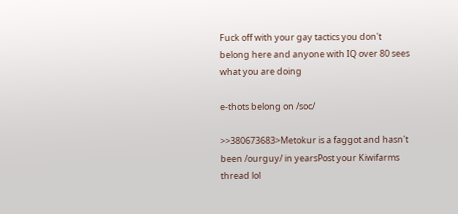Fuck off with your gay tactics you don't belong here and anyone with IQ over 80 sees what you are doing

e-thots belong on /soc/

>>380673683>Metokur is a faggot and hasn't been /ourguy/ in yearsPost your Kiwifarms thread lol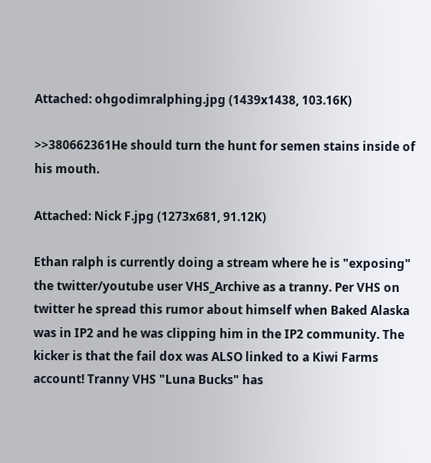Attached: ohgodimralphing.jpg (1439x1438, 103.16K)

>>380662361He should turn the hunt for semen stains inside of his mouth.

Attached: Nick F.jpg (1273x681, 91.12K)

Ethan ralph is currently doing a stream where he is "exposing" the twitter/youtube user VHS_Archive as a tranny. Per VHS on twitter he spread this rumor about himself when Baked Alaska was in IP2 and he was clipping him in the IP2 community. The kicker is that the fail dox was ALSO linked to a Kiwi Farms account! Tranny VHS "Luna Bucks" has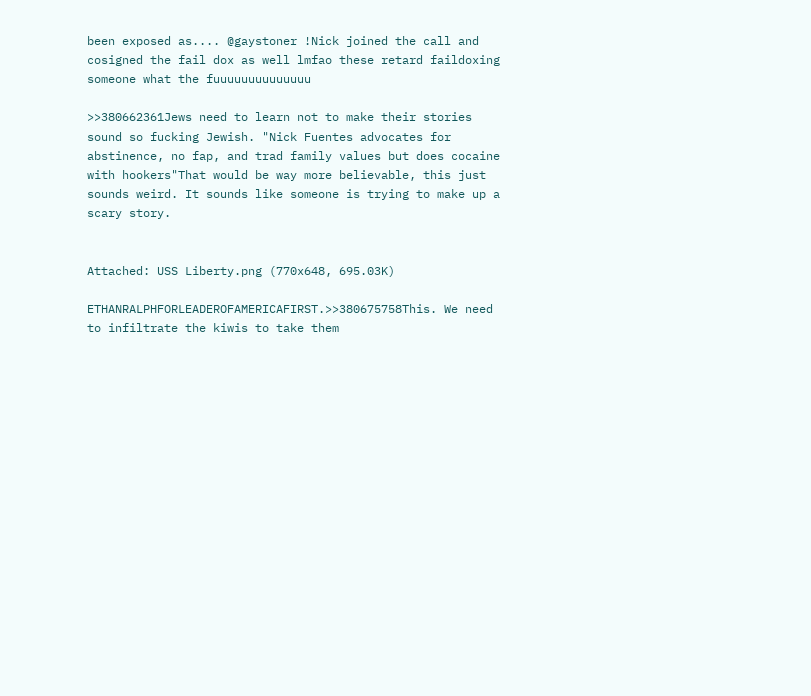been exposed as.... @gaystoner !Nick joined the call and cosigned the fail dox as well lmfao these retard faildoxing someone what the fuuuuuuuuuuuuuu

>>380662361Jews need to learn not to make their stories sound so fucking Jewish. "Nick Fuentes advocates for abstinence, no fap, and trad family values but does cocaine with hookers"That would be way more believable, this just sounds weird. It sounds like someone is trying to make up a scary story.


Attached: USS Liberty.png (770x648, 695.03K)

ETHANRALPHFORLEADEROFAMERICAFIRST.>>380675758This. We need to infiltrate the kiwis to take them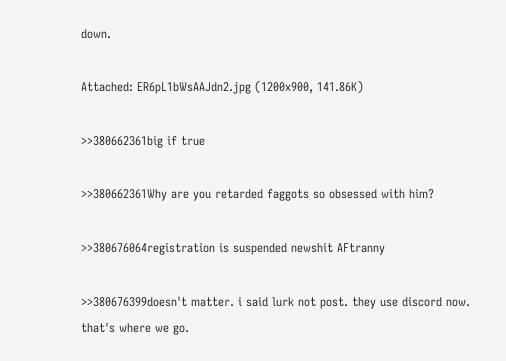down.

Attached: ER6pL1bWsAAJdn2.jpg (1200x900, 141.86K)

>>380662361big if true

>>380662361Why are you retarded faggots so obsessed with him?

>>380676064registration is suspended newshit AFtranny

>>380676399doesn't matter. i said lurk not post. they use discord now. that's where we go.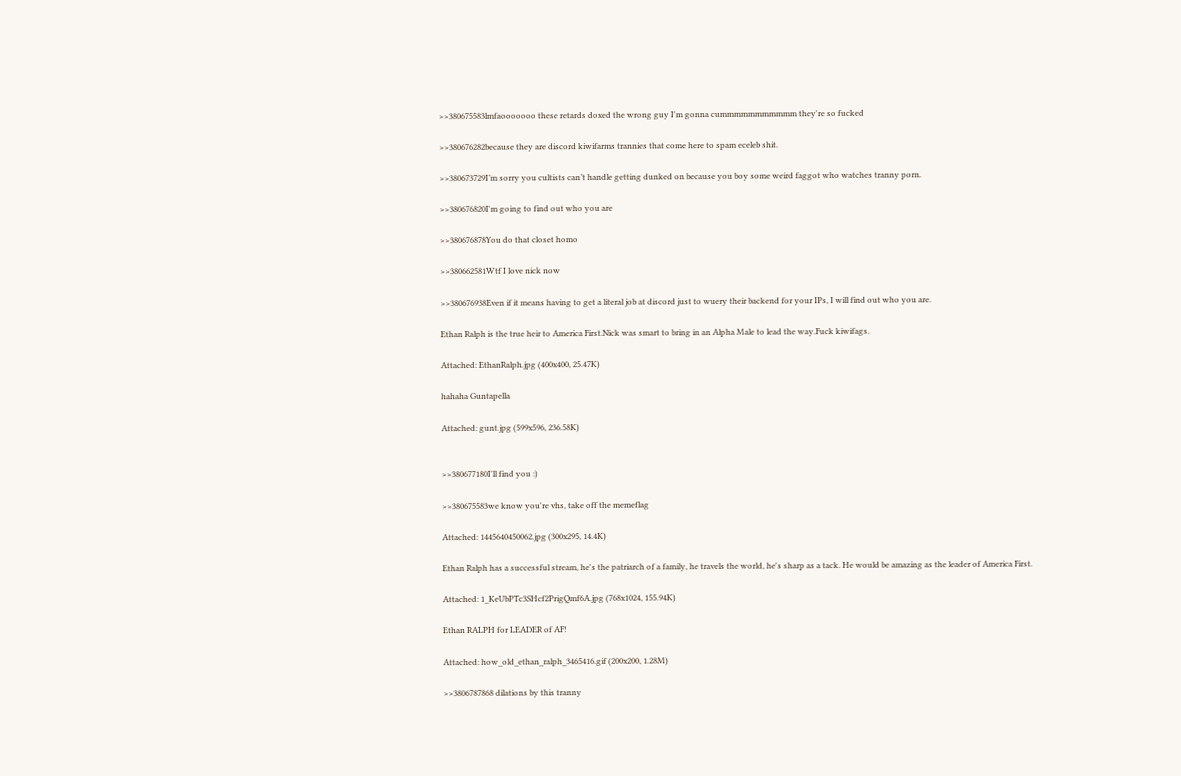>>380675583lmfaooooooo these retards doxed the wrong guy I'm gonna cummmmmmmmmmm they're so fucked

>>380676282because they are discord kiwifarms trannies that come here to spam eceleb shit.

>>380673729I’m sorry you cultists can’t handle getting dunked on because you boy some weird faggot who watches tranny porn.

>>380676820I'm going to find out who you are

>>380676878You do that closet homo

>>380662581Wtf I love nick now

>>380676938Even if it means having to get a literal job at discord just to wuery their backend for your IPs, I will find out who you are.

Ethan Ralph is the true heir to America First.Nick was smart to bring in an Alpha Male to lead the way.Fuck kiwifags.

Attached: EthanRalph.jpg (400x400, 25.47K)

hahaha Guntapella

Attached: gunt.jpg (599x596, 236.58K)


>>380677180I'll find you :)

>>380675583we know you're vhs, take off the memeflag

Attached: 1445640450062.jpg (300x295, 14.4K)

Ethan Ralph has a successful stream, he's the patriarch of a family, he travels the world, he's sharp as a tack. He would be amazing as the leader of America First.

Attached: 1_KeUbPTc3SHcf2PrigQmf6A.jpg (768x1024, 155.94K)

Ethan RALPH for LEADER of AF!

Attached: how_old_ethan_ralph_3465416.gif (200x200, 1.28M)

>>3806787868 dilations by this tranny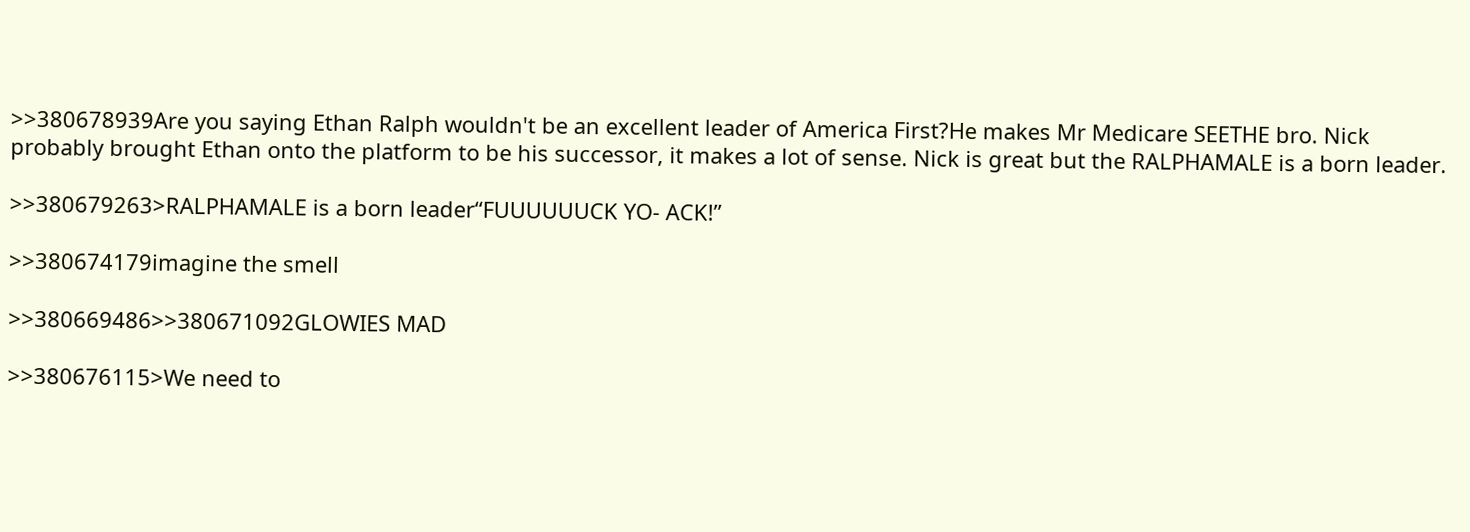>>380678939Are you saying Ethan Ralph wouldn't be an excellent leader of America First?He makes Mr Medicare SEETHE bro. Nick probably brought Ethan onto the platform to be his successor, it makes a lot of sense. Nick is great but the RALPHAMALE is a born leader.

>>380679263>RALPHAMALE is a born leader“FUUUUUUCK YO- ACK!”

>>380674179imagine the smell

>>380669486>>380671092GLOWIES MAD

>>380676115>We need to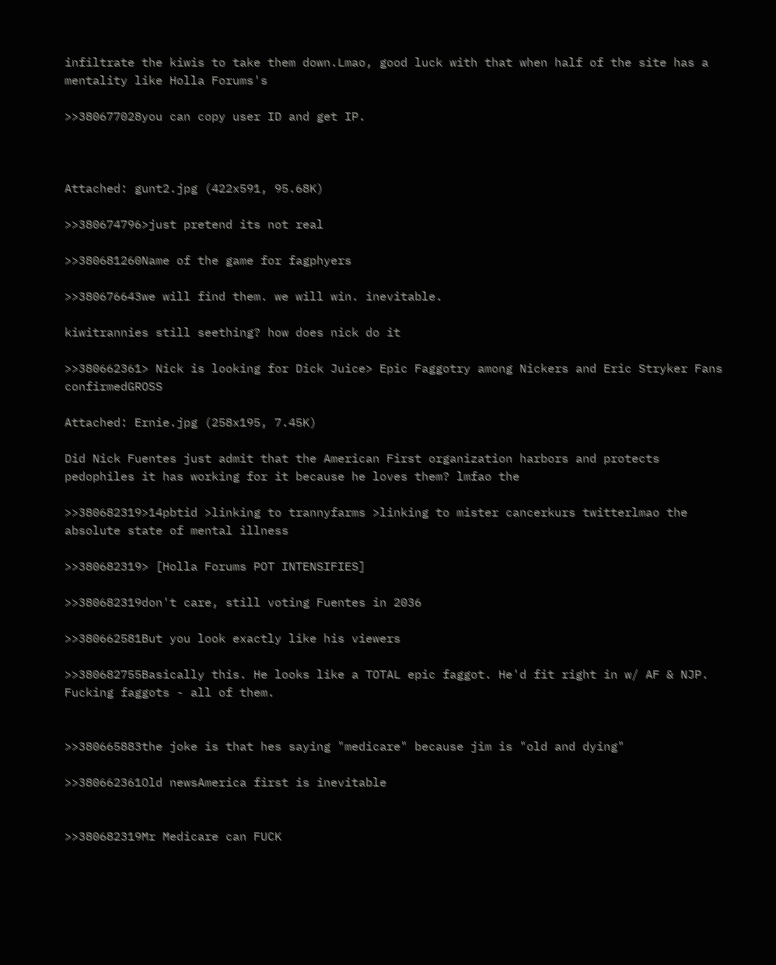infiltrate the kiwis to take them down.Lmao, good luck with that when half of the site has a mentality like Holla Forums's

>>380677028you can copy user ID and get IP.



Attached: gunt2.jpg (422x591, 95.68K)

>>380674796>just pretend its not real

>>380681260Name of the game for fagphyers

>>380676643we will find them. we will win. inevitable.

kiwitrannies still seething? how does nick do it

>>380662361> Nick is looking for Dick Juice> Epic Faggotry among Nickers and Eric Stryker Fans confirmedGROSS

Attached: Ernie.jpg (258x195, 7.45K)

Did Nick Fuentes just admit that the American First organization harbors and protects pedophiles it has working for it because he loves them? lmfao the

>>380682319>14pbtid >linking to trannyfarms >linking to mister cancerkurs twitterlmao the absolute state of mental illness

>>380682319> [Holla Forums POT INTENSIFIES]

>>380682319don't care, still voting Fuentes in 2036

>>380662581But you look exactly like his viewers

>>380682755Basically this. He looks like a TOTAL epic faggot. He'd fit right in w/ AF & NJP. Fucking faggots - all of them.


>>380665883the joke is that hes saying "medicare" because jim is "old and dying"

>>380662361Old newsAmerica first is inevitable


>>380682319Mr Medicare can FUCK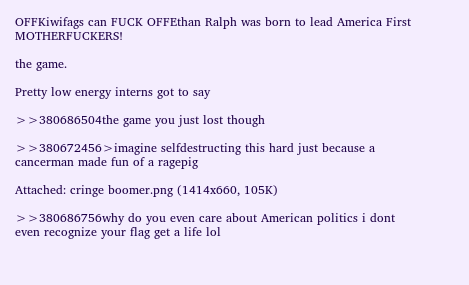OFFKiwifags can FUCK OFFEthan Ralph was born to lead America First MOTHERFUCKERS!

the game.

Pretty low energy interns got to say

>>380686504the game you just lost though

>>380672456>imagine selfdestructing this hard just because a cancerman made fun of a ragepig

Attached: cringe boomer.png (1414x660, 105K)

>>380686756why do you even care about American politics i dont even recognize your flag get a life lol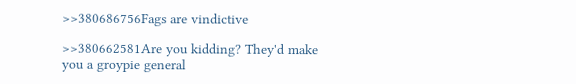>>380686756Fags are vindictive

>>380662581Are you kidding? They'd make you a groypie general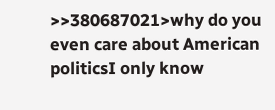>>380687021>why do you even care about American politicsI only know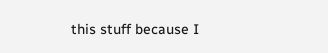this stuff because I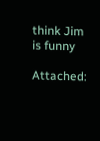think Jim is funny

Attached: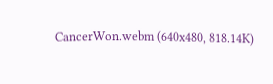CancerWon.webm (640x480, 818.14K)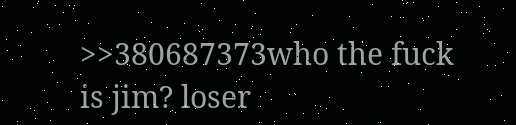>>380687373who the fuck is jim? loser